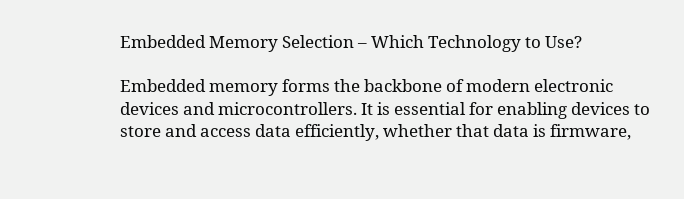Embedded Memory Selection – Which Technology to Use?

Embedded memory forms the backbone of modern electronic devices and microcontrollers. It is essential for enabling devices to store and access data efficiently, whether that data is firmware,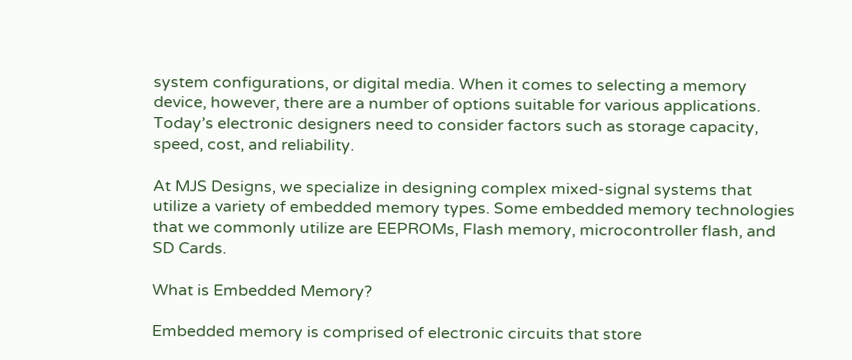system configurations, or digital media. When it comes to selecting a memory device, however, there are a number of options suitable for various applications. Today’s electronic designers need to consider factors such as storage capacity, speed, cost, and reliability.

At MJS Designs, we specialize in designing complex mixed-signal systems that utilize a variety of embedded memory types. Some embedded memory technologies that we commonly utilize are EEPROMs, Flash memory, microcontroller flash, and SD Cards.

What is Embedded Memory?

Embedded memory is comprised of electronic circuits that store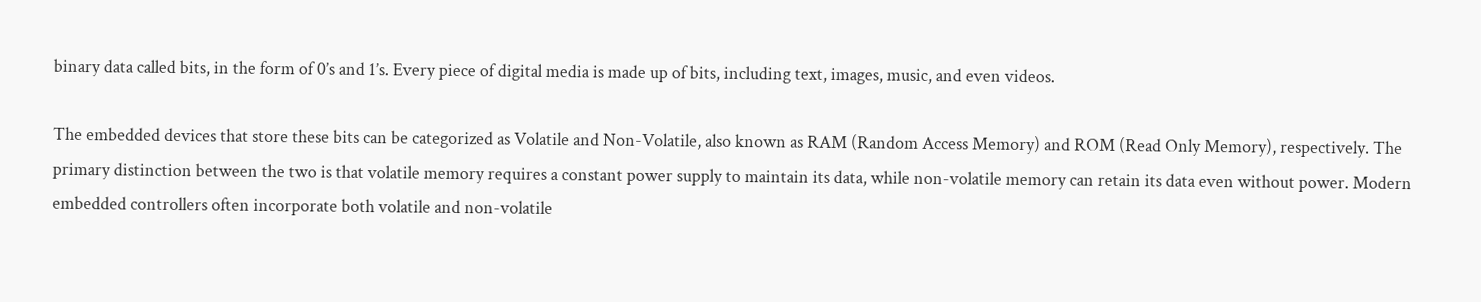binary data called bits, in the form of 0’s and 1’s. Every piece of digital media is made up of bits, including text, images, music, and even videos.

The embedded devices that store these bits can be categorized as Volatile and Non-Volatile, also known as RAM (Random Access Memory) and ROM (Read Only Memory), respectively. The primary distinction between the two is that volatile memory requires a constant power supply to maintain its data, while non-volatile memory can retain its data even without power. Modern embedded controllers often incorporate both volatile and non-volatile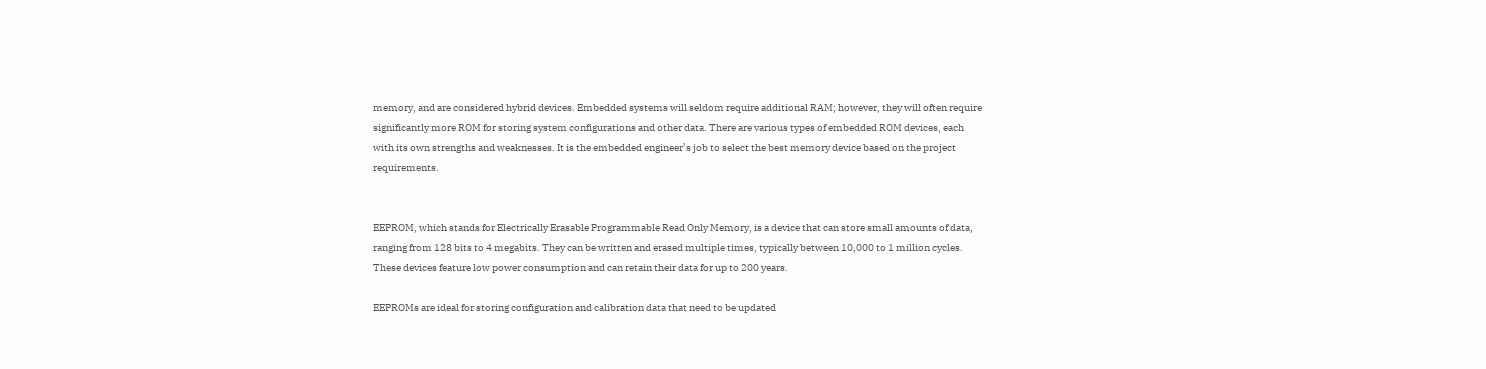memory, and are considered hybrid devices. Embedded systems will seldom require additional RAM; however, they will often require significantly more ROM for storing system configurations and other data. There are various types of embedded ROM devices, each with its own strengths and weaknesses. It is the embedded engineer’s job to select the best memory device based on the project requirements.


EEPROM, which stands for Electrically Erasable Programmable Read Only Memory, is a device that can store small amounts of data, ranging from 128 bits to 4 megabits. They can be written and erased multiple times, typically between 10,000 to 1 million cycles. These devices feature low power consumption and can retain their data for up to 200 years.

EEPROMs are ideal for storing configuration and calibration data that need to be updated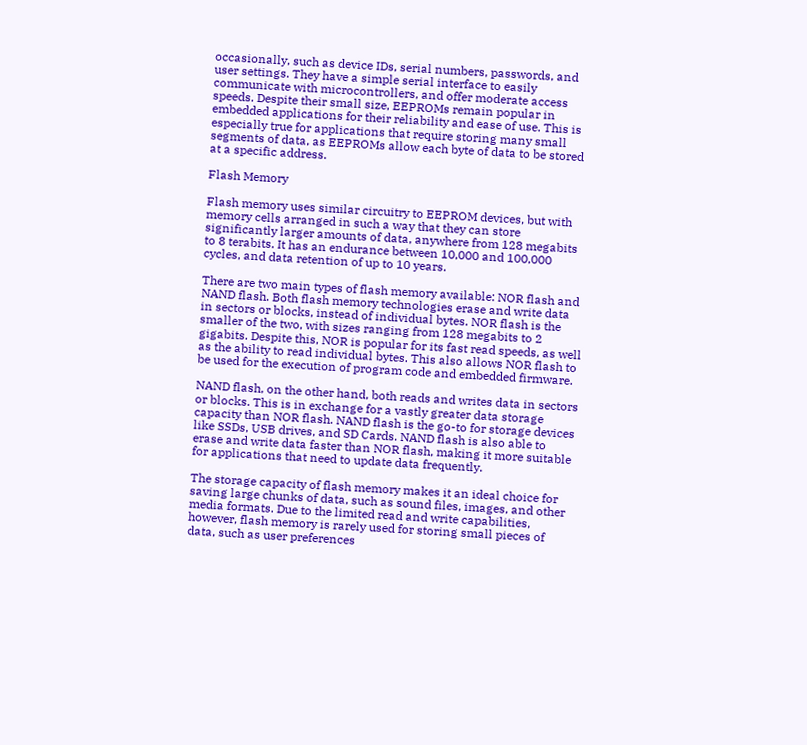occasionally, such as device IDs, serial numbers, passwords, and user settings. They have a simple serial interface to easily communicate with microcontrollers, and offer moderate access speeds. Despite their small size, EEPROMs remain popular in embedded applications for their reliability and ease of use. This is especially true for applications that require storing many small segments of data, as EEPROMs allow each byte of data to be stored at a specific address.

Flash Memory

Flash memory uses similar circuitry to EEPROM devices, but with memory cells arranged in such a way that they can store significantly larger amounts of data, anywhere from 128 megabits to 8 terabits. It has an endurance between 10,000 and 100,000 cycles, and data retention of up to 10 years.

There are two main types of flash memory available: NOR flash and NAND flash. Both flash memory technologies erase and write data in sectors or blocks, instead of individual bytes. NOR flash is the smaller of the two, with sizes ranging from 128 megabits to 2 gigabits. Despite this, NOR is popular for its fast read speeds, as well as the ability to read individual bytes. This also allows NOR flash to be used for the execution of program code and embedded firmware.

NAND flash, on the other hand, both reads and writes data in sectors or blocks. This is in exchange for a vastly greater data storage capacity than NOR flash. NAND flash is the go-to for storage devices like SSDs, USB drives, and SD Cards. NAND flash is also able to erase and write data faster than NOR flash, making it more suitable for applications that need to update data frequently.

The storage capacity of flash memory makes it an ideal choice for saving large chunks of data, such as sound files, images, and other media formats. Due to the limited read and write capabilities, however, flash memory is rarely used for storing small pieces of data, such as user preferences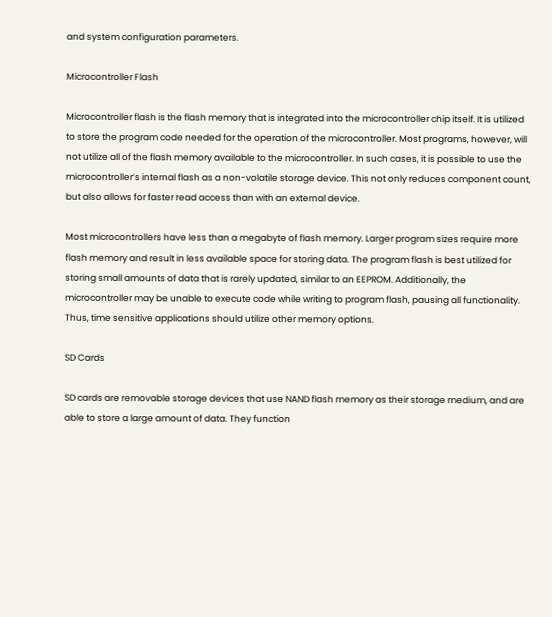and system configuration parameters.

Microcontroller Flash

Microcontroller flash is the flash memory that is integrated into the microcontroller chip itself. It is utilized to store the program code needed for the operation of the microcontroller. Most programs, however, will not utilize all of the flash memory available to the microcontroller. In such cases, it is possible to use the microcontroller’s internal flash as a non-volatile storage device. This not only reduces component count, but also allows for faster read access than with an external device.

Most microcontrollers have less than a megabyte of flash memory. Larger program sizes require more flash memory and result in less available space for storing data. The program flash is best utilized for storing small amounts of data that is rarely updated, similar to an EEPROM. Additionally, the microcontroller may be unable to execute code while writing to program flash, pausing all functionality. Thus, time sensitive applications should utilize other memory options.

SD Cards

SD cards are removable storage devices that use NAND flash memory as their storage medium, and are able to store a large amount of data. They function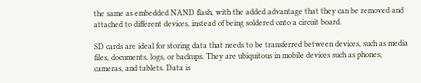the same as embedded NAND flash, with the added advantage that they can be removed and attached to different devices, instead of being soldered onto a circuit board.

SD cards are ideal for storing data that needs to be transferred between devices, such as media files, documents, logs, or backups. They are ubiquitous in mobile devices such as phones, cameras, and tablets. Data is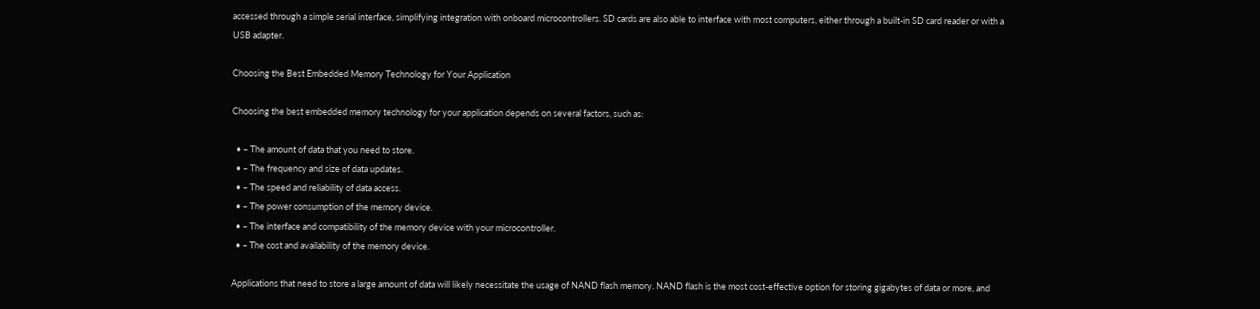accessed through a simple serial interface, simplifying integration with onboard microcontrollers. SD cards are also able to interface with most computers, either through a built-in SD card reader or with a USB adapter.

Choosing the Best Embedded Memory Technology for Your Application

Choosing the best embedded memory technology for your application depends on several factors, such as:

  • – The amount of data that you need to store.
  • – The frequency and size of data updates.
  • – The speed and reliability of data access.
  • – The power consumption of the memory device.
  • – The interface and compatibility of the memory device with your microcontroller.
  • – The cost and availability of the memory device.

Applications that need to store a large amount of data will likely necessitate the usage of NAND flash memory. NAND flash is the most cost-effective option for storing gigabytes of data or more, and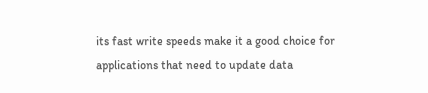its fast write speeds make it a good choice for applications that need to update data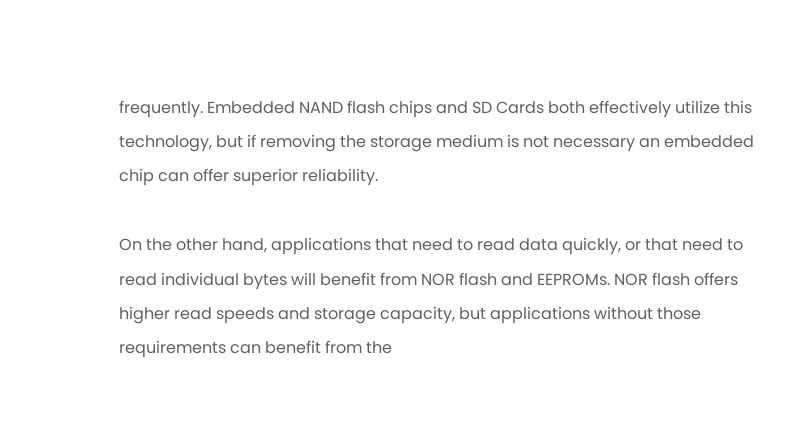frequently. Embedded NAND flash chips and SD Cards both effectively utilize this technology, but if removing the storage medium is not necessary an embedded chip can offer superior reliability.

On the other hand, applications that need to read data quickly, or that need to read individual bytes will benefit from NOR flash and EEPROMs. NOR flash offers higher read speeds and storage capacity, but applications without those requirements can benefit from the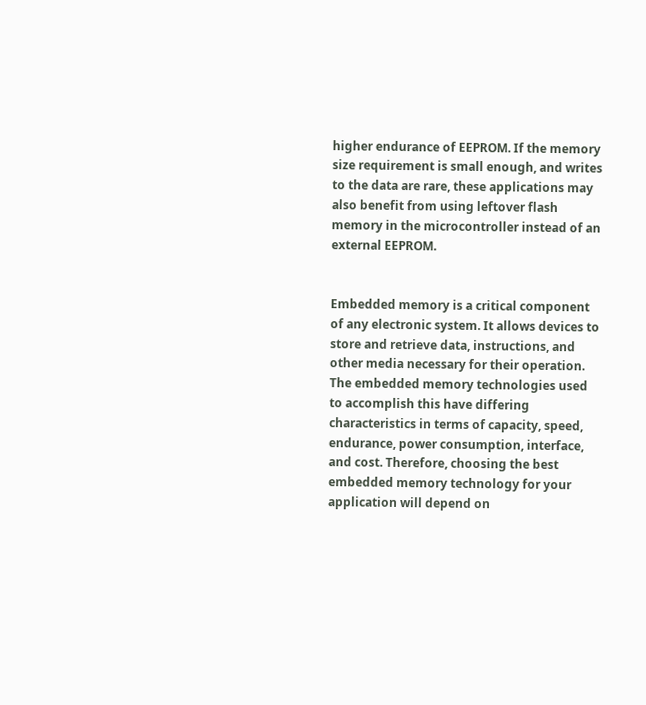higher endurance of EEPROM. If the memory size requirement is small enough, and writes to the data are rare, these applications may also benefit from using leftover flash memory in the microcontroller instead of an external EEPROM.


Embedded memory is a critical component of any electronic system. It allows devices to store and retrieve data, instructions, and other media necessary for their operation. The embedded memory technologies used to accomplish this have differing characteristics in terms of capacity, speed, endurance, power consumption, interface, and cost. Therefore, choosing the best embedded memory technology for your application will depend on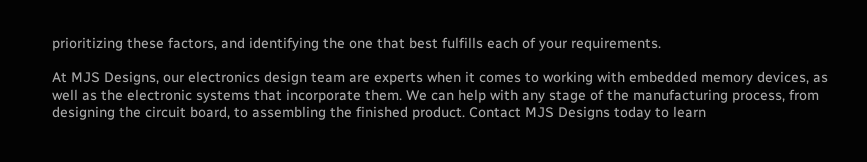prioritizing these factors, and identifying the one that best fulfills each of your requirements.

At MJS Designs, our electronics design team are experts when it comes to working with embedded memory devices, as well as the electronic systems that incorporate them. We can help with any stage of the manufacturing process, from designing the circuit board, to assembling the finished product. Contact MJS Designs today to learn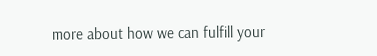more about how we can fulfill your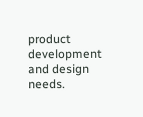product development and design needs.